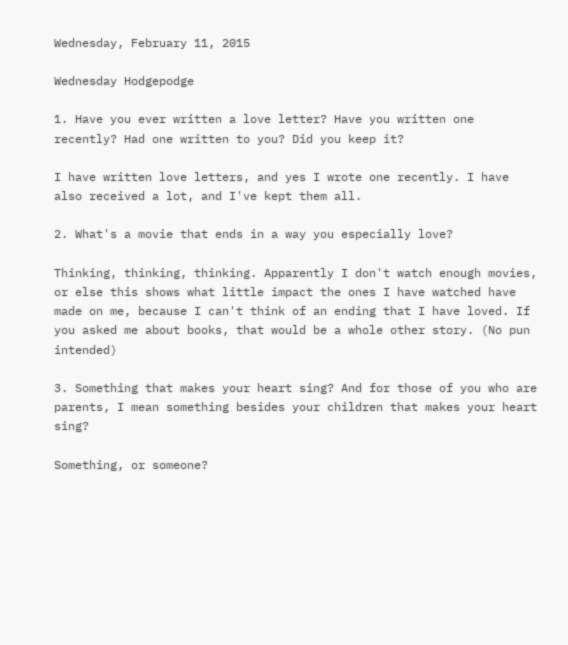Wednesday, February 11, 2015

Wednesday Hodgepodge

1. Have you ever written a love letter? Have you written one recently? Had one written to you? Did you keep it?

I have written love letters, and yes I wrote one recently. I have also received a lot, and I've kept them all.

2. What's a movie that ends in a way you especially love?

Thinking, thinking, thinking. Apparently I don't watch enough movies, or else this shows what little impact the ones I have watched have made on me, because I can't think of an ending that I have loved. If you asked me about books, that would be a whole other story. (No pun intended)

3. Something that makes your heart sing? And for those of you who are parents, I mean something besides your children that makes your heart sing?

Something, or someone?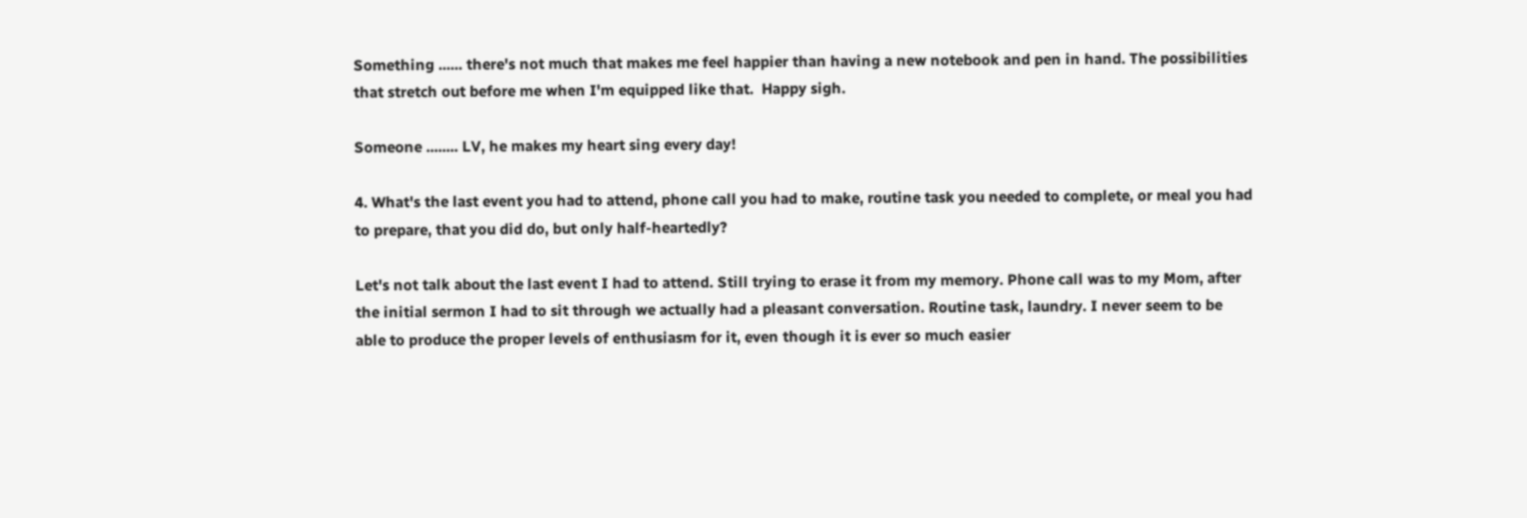Something ...... there's not much that makes me feel happier than having a new notebook and pen in hand. The possibilities that stretch out before me when I'm equipped like that.  Happy sigh.

Someone ........ LV, he makes my heart sing every day!

4. What's the last event you had to attend, phone call you had to make, routine task you needed to complete, or meal you had to prepare, that you did do, but only half-heartedly?

Let's not talk about the last event I had to attend. Still trying to erase it from my memory. Phone call was to my Mom, after the initial sermon I had to sit through we actually had a pleasant conversation. Routine task, laundry. I never seem to be able to produce the proper levels of enthusiasm for it, even though it is ever so much easier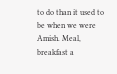to do than it used to be when we were Amish. Meal, breakfast a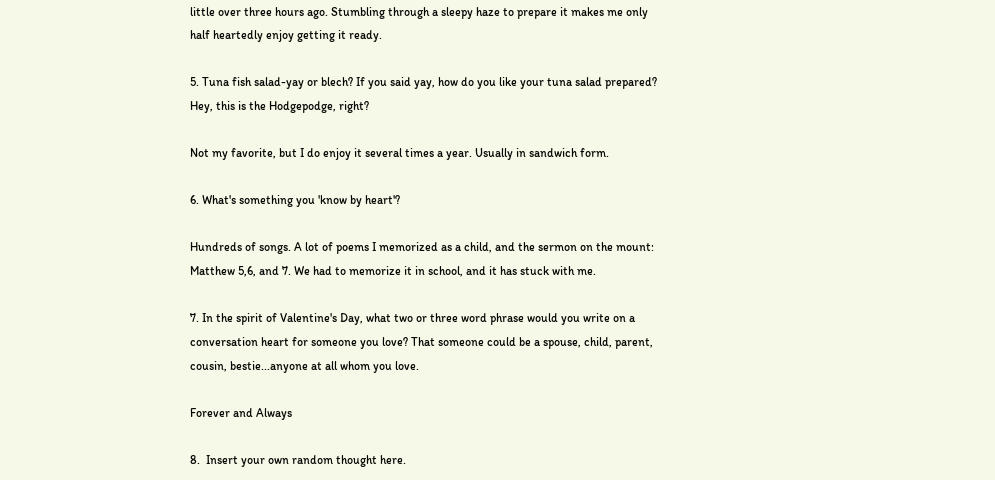little over three hours ago. Stumbling through a sleepy haze to prepare it makes me only half heartedly enjoy getting it ready.

5. Tuna fish salad-yay or blech? If you said yay, how do you like your tuna salad prepared? Hey, this is the Hodgepodge, right?

Not my favorite, but I do enjoy it several times a year. Usually in sandwich form.

6. What's something you 'know by heart'?

Hundreds of songs. A lot of poems I memorized as a child, and the sermon on the mount: Matthew 5,6, and 7. We had to memorize it in school, and it has stuck with me.

7. In the spirit of Valentine's Day, what two or three word phrase would you write on a conversation heart for someone you love? That someone could be a spouse, child, parent, cousin, bestie...anyone at all whom you love.

Forever and Always

8.  Insert your own random thought here.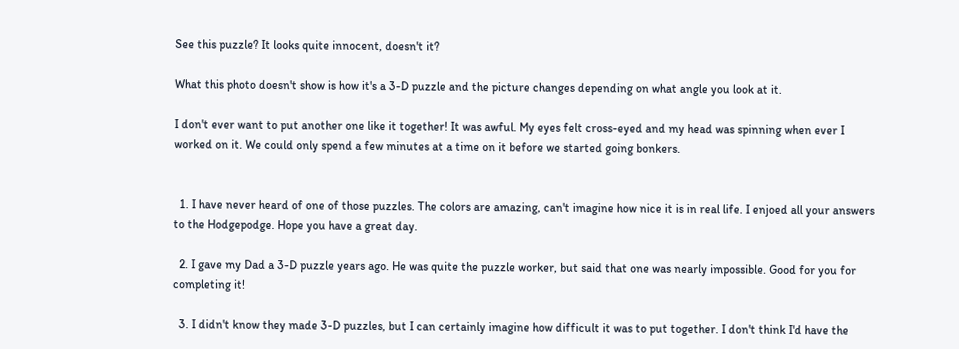See this puzzle? It looks quite innocent, doesn't it?

What this photo doesn't show is how it's a 3-D puzzle and the picture changes depending on what angle you look at it.

I don't ever want to put another one like it together! It was awful. My eyes felt cross-eyed and my head was spinning when ever I worked on it. We could only spend a few minutes at a time on it before we started going bonkers.


  1. I have never heard of one of those puzzles. The colors are amazing, can't imagine how nice it is in real life. I enjoed all your answers to the Hodgepodge. Hope you have a great day.

  2. I gave my Dad a 3-D puzzle years ago. He was quite the puzzle worker, but said that one was nearly impossible. Good for you for completing it!

  3. I didn't know they made 3-D puzzles, but I can certainly imagine how difficult it was to put together. I don't think I'd have the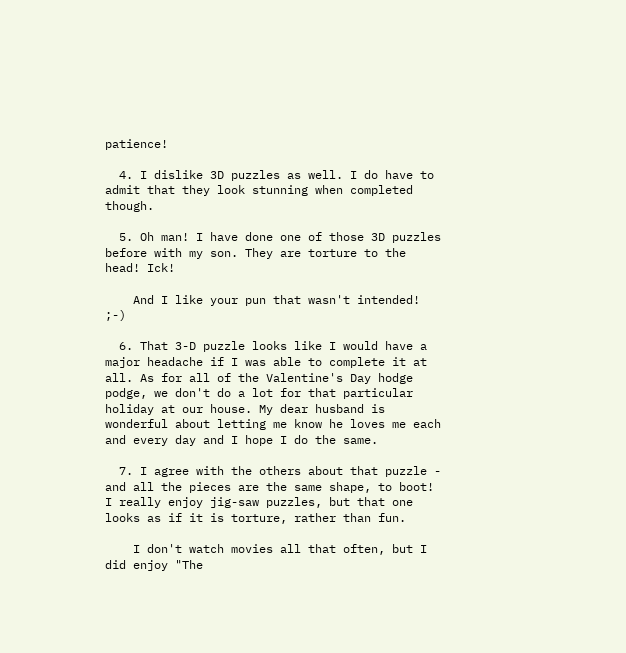patience!

  4. I dislike 3D puzzles as well. I do have to admit that they look stunning when completed though.

  5. Oh man! I have done one of those 3D puzzles before with my son. They are torture to the head! Ick!

    And I like your pun that wasn't intended! ;-)

  6. That 3-D puzzle looks like I would have a major headache if I was able to complete it at all. As for all of the Valentine's Day hodge podge, we don't do a lot for that particular holiday at our house. My dear husband is wonderful about letting me know he loves me each and every day and I hope I do the same.

  7. I agree with the others about that puzzle - and all the pieces are the same shape, to boot! I really enjoy jig-saw puzzles, but that one looks as if it is torture, rather than fun.

    I don't watch movies all that often, but I did enjoy "The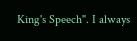King's Speech". I always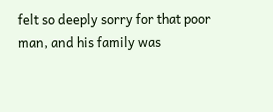felt so deeply sorry for that poor man, and his family was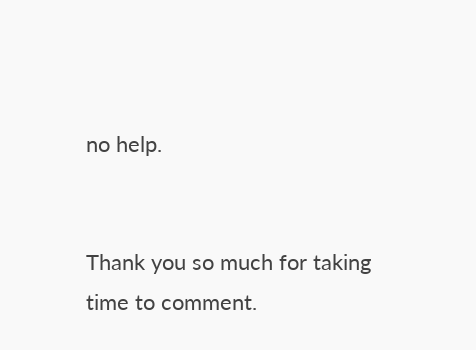no help.


Thank you so much for taking time to comment.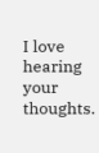I love hearing your thoughts.